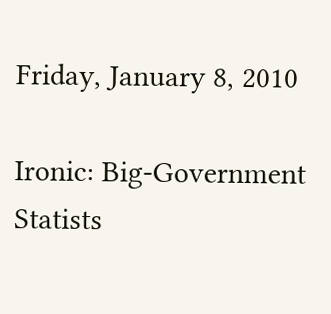Friday, January 8, 2010

Ironic: Big-Government Statists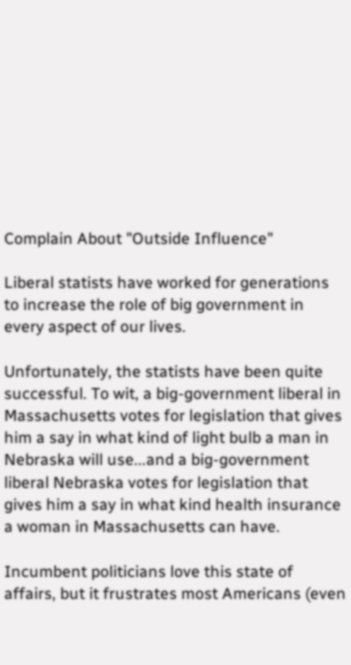Complain About "Outside Influence"

Liberal statists have worked for generations to increase the role of big government in every aspect of our lives.

Unfortunately, the statists have been quite successful. To wit, a big-government liberal in Massachusetts votes for legislation that gives him a say in what kind of light bulb a man in Nebraska will use...and a big-government liberal Nebraska votes for legislation that gives him a say in what kind health insurance a woman in Massachusetts can have.

Incumbent politicians love this state of affairs, but it frustrates most Americans (even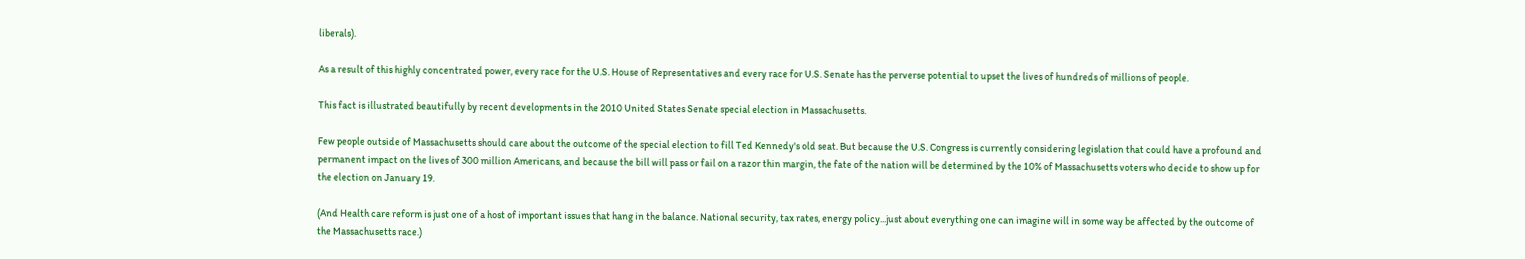liberals).

As a result of this highly concentrated power, every race for the U.S. House of Representatives and every race for U.S. Senate has the perverse potential to upset the lives of hundreds of millions of people.

This fact is illustrated beautifully by recent developments in the 2010 United States Senate special election in Massachusetts.

Few people outside of Massachusetts should care about the outcome of the special election to fill Ted Kennedy's old seat. But because the U.S. Congress is currently considering legislation that could have a profound and permanent impact on the lives of 300 million Americans, and because the bill will pass or fail on a razor thin margin, the fate of the nation will be determined by the 10% of Massachusetts voters who decide to show up for the election on January 19.

(And Health care reform is just one of a host of important issues that hang in the balance. National security, tax rates, energy policy...just about everything one can imagine will in some way be affected by the outcome of the Massachusetts race.)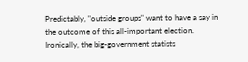Predictably, "outside groups" want to have a say in the outcome of this all-important election. Ironically, the big-government statists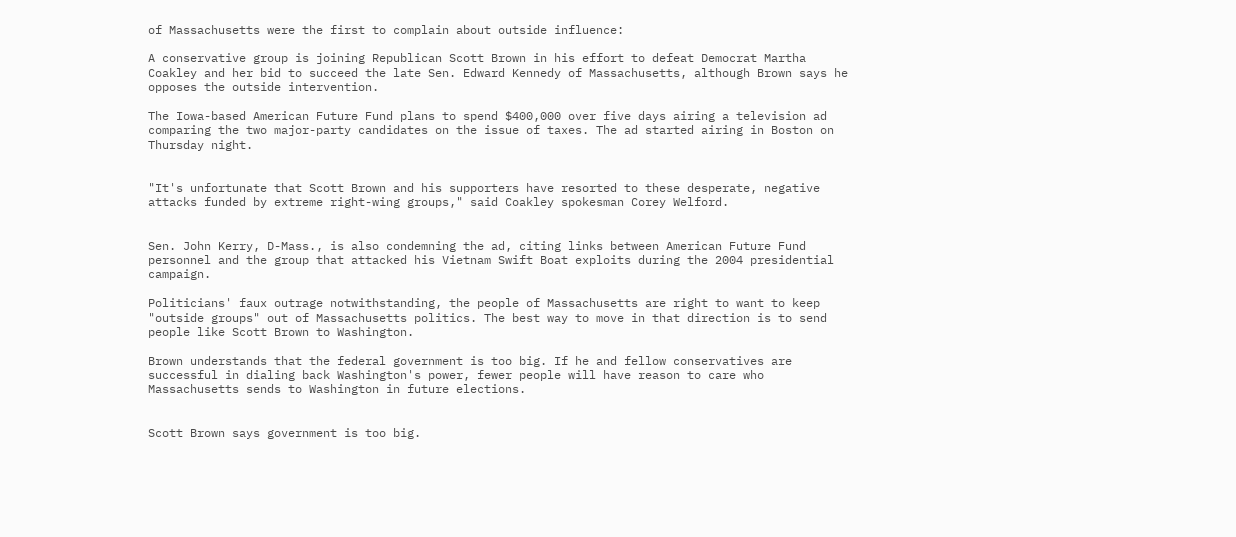of Massachusetts were the first to complain about outside influence:

A conservative group is joining Republican Scott Brown in his effort to defeat Democrat Martha Coakley and her bid to succeed the late Sen. Edward Kennedy of Massachusetts, although Brown says he opposes the outside intervention.

The Iowa-based American Future Fund plans to spend $400,000 over five days airing a television ad comparing the two major-party candidates on the issue of taxes. The ad started airing in Boston on Thursday night.


"It's unfortunate that Scott Brown and his supporters have resorted to these desperate, negative attacks funded by extreme right-wing groups," said Coakley spokesman Corey Welford.


Sen. John Kerry, D-Mass., is also condemning the ad, citing links between American Future Fund personnel and the group that attacked his Vietnam Swift Boat exploits during the 2004 presidential campaign.

Politicians' faux outrage notwithstanding, the people of Massachusetts are right to want to keep "outside groups" out of Massachusetts politics. The best way to move in that direction is to send people like Scott Brown to Washington.

Brown understands that the federal government is too big. If he and fellow conservatives are successful in dialing back Washington's power, fewer people will have reason to care who Massachusetts sends to Washington in future elections.


Scott Brown says government is too big.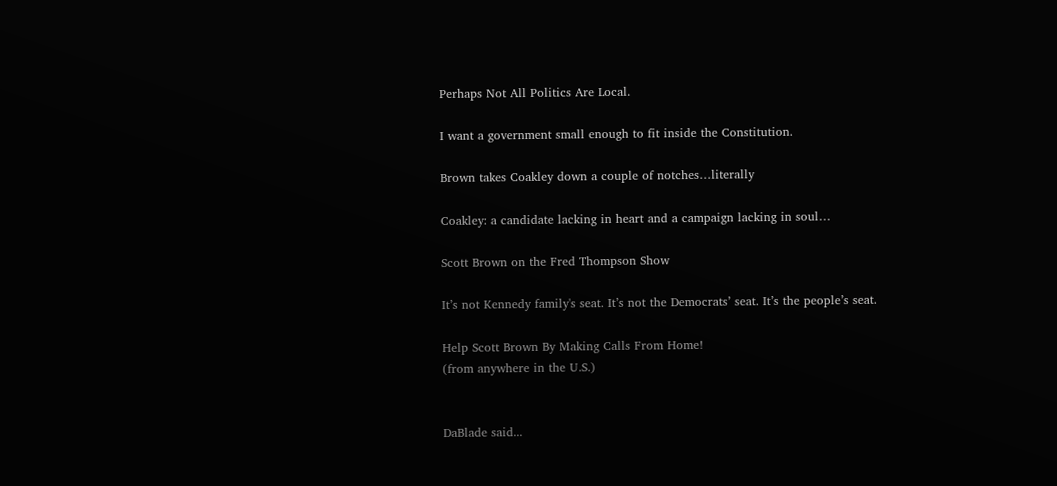Perhaps Not All Politics Are Local.

I want a government small enough to fit inside the Constitution.

Brown takes Coakley down a couple of notches…literally

Coakley: a candidate lacking in heart and a campaign lacking in soul…

Scott Brown on the Fred Thompson Show

It’s not Kennedy family's seat. It’s not the Democrats’ seat. It’s the people’s seat.

Help Scott Brown By Making Calls From Home!
(from anywhere in the U.S.)


DaBlade said...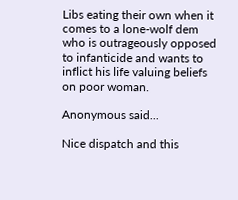Libs eating their own when it comes to a lone-wolf dem who is outrageously opposed to infanticide and wants to inflict his life valuing beliefs on poor woman.

Anonymous said...

Nice dispatch and this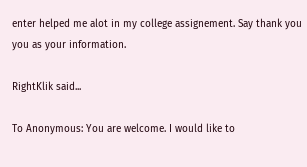enter helped me alot in my college assignement. Say thank you you as your information.

RightKlik said...

To Anonymous: You are welcome. I would like to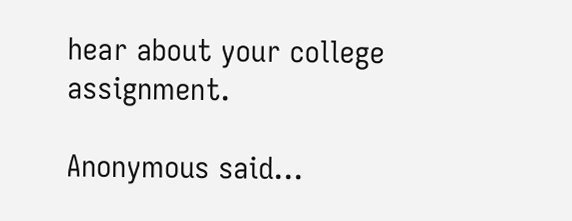hear about your college assignment.

Anonymous said...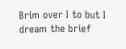Brim over I to but I dream the brief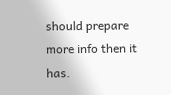should prepare more info then it has.